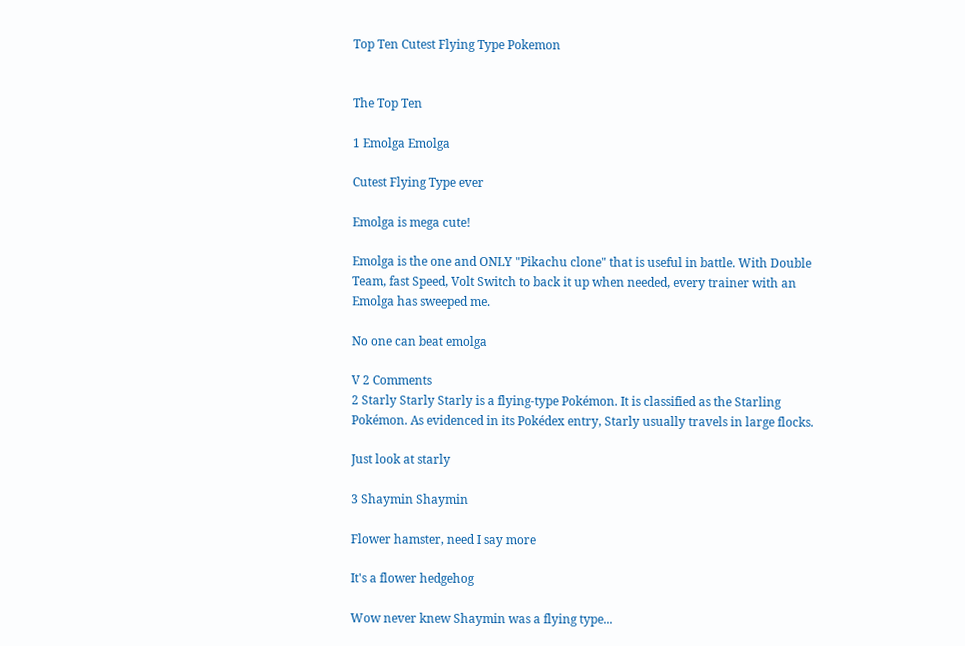Top Ten Cutest Flying Type Pokemon


The Top Ten

1 Emolga Emolga

Cutest Flying Type ever

Emolga is mega cute!

Emolga is the one and ONLY "Pikachu clone" that is useful in battle. With Double Team, fast Speed, Volt Switch to back it up when needed, every trainer with an Emolga has sweeped me.

No one can beat emolga

V 2 Comments
2 Starly Starly Starly is a flying-type Pokémon. It is classified as the Starling Pokémon. As evidenced in its Pokédex entry, Starly usually travels in large flocks.

Just look at starly

3 Shaymin Shaymin

Flower hamster, need I say more

It's a flower hedgehog

Wow never knew Shaymin was a flying type...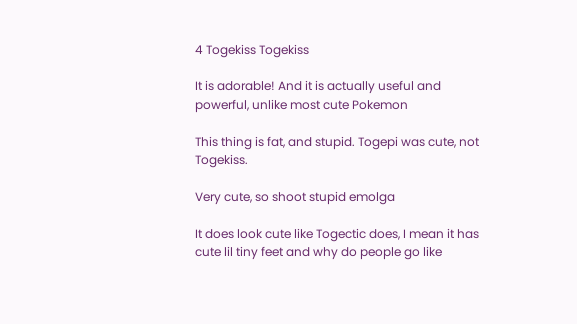4 Togekiss Togekiss

It is adorable! And it is actually useful and powerful, unlike most cute Pokemon

This thing is fat, and stupid. Togepi was cute, not Togekiss.

Very cute, so shoot stupid emolga

It does look cute like Togectic does, I mean it has cute lil tiny feet and why do people go like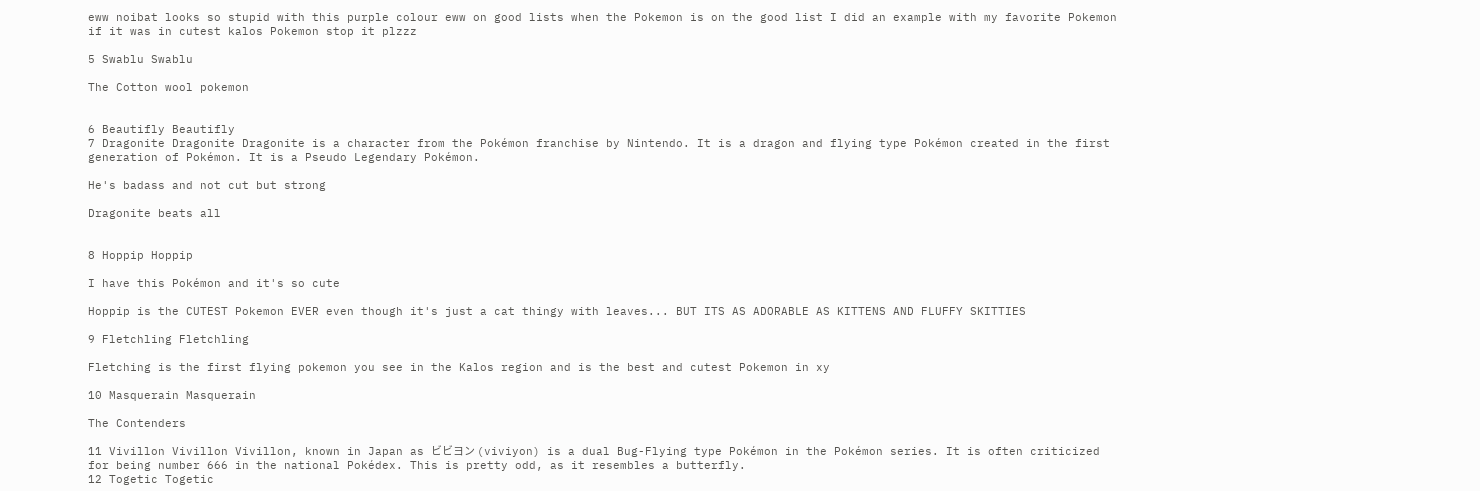eww noibat looks so stupid with this purple colour eww on good lists when the Pokemon is on the good list I did an example with my favorite Pokemon if it was in cutest kalos Pokemon stop it plzzz

5 Swablu Swablu

The Cotton wool pokemon


6 Beautifly Beautifly
7 Dragonite Dragonite Dragonite is a character from the Pokémon franchise by Nintendo. It is a dragon and flying type Pokémon created in the first generation of Pokémon. It is a Pseudo Legendary Pokémon.

He's badass and not cut but strong

Dragonite beats all


8 Hoppip Hoppip

I have this Pokémon and it's so cute

Hoppip is the CUTEST Pokemon EVER even though it's just a cat thingy with leaves... BUT ITS AS ADORABLE AS KITTENS AND FLUFFY SKITTIES

9 Fletchling Fletchling

Fletching is the first flying pokemon you see in the Kalos region and is the best and cutest Pokemon in xy

10 Masquerain Masquerain

The Contenders

11 Vivillon Vivillon Vivillon, known in Japan as ビビヨン (viviyon) is a dual Bug-Flying type Pokémon in the Pokémon series. It is often criticized for being number 666 in the national Pokédex. This is pretty odd, as it resembles a butterfly.
12 Togetic Togetic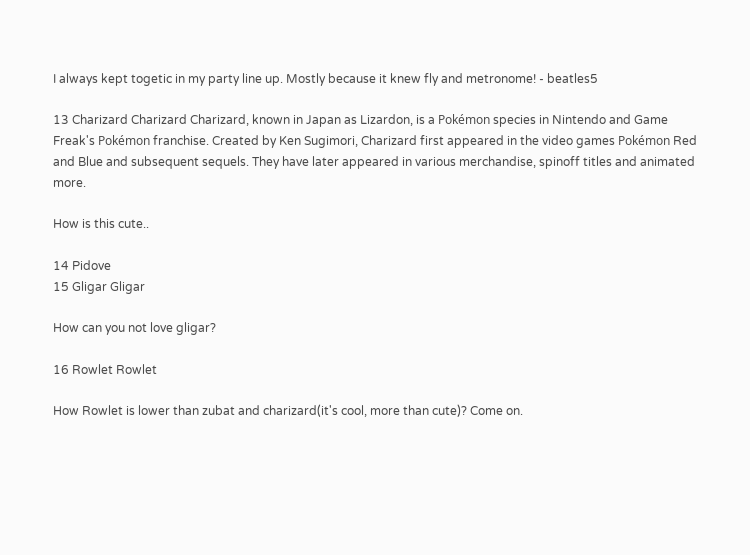I always kept togetic in my party line up. Mostly because it knew fly and metronome! - beatles5

13 Charizard Charizard Charizard, known in Japan as Lizardon, is a Pokémon species in Nintendo and Game Freak's Pokémon franchise. Created by Ken Sugimori, Charizard first appeared in the video games Pokémon Red and Blue and subsequent sequels. They have later appeared in various merchandise, spinoff titles and animated more.

How is this cute..

14 Pidove
15 Gligar Gligar

How can you not love gligar?

16 Rowlet Rowlet

How Rowlet is lower than zubat and charizard(it's cool, more than cute)? Come on.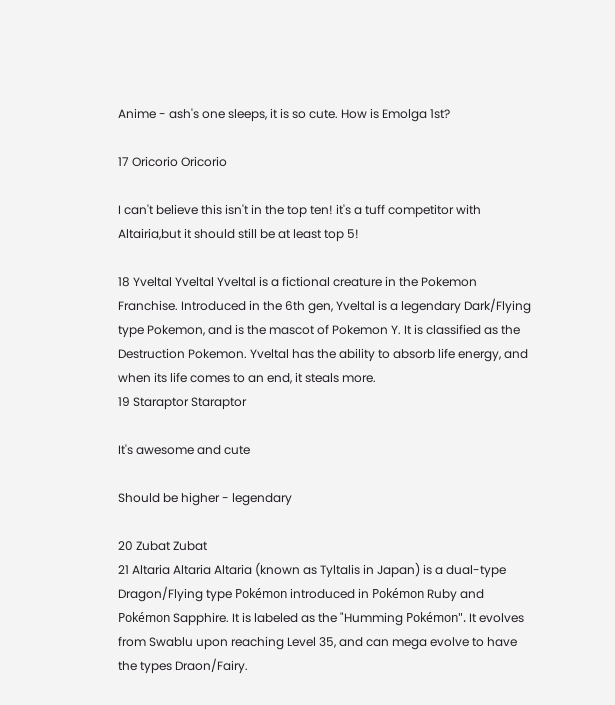Anime - ash's one sleeps, it is so cute. How is Emolga 1st?

17 Oricorio Oricorio

I can't believe this isn't in the top ten! it's a tuff competitor with Altairia,but it should still be at least top 5!

18 Yveltal Yveltal Yveltal is a fictional creature in the Pokemon Franchise. Introduced in the 6th gen, Yveltal is a legendary Dark/Flying type Pokemon, and is the mascot of Pokemon Y. It is classified as the Destruction Pokemon. Yveltal has the ability to absorb life energy, and when its life comes to an end, it steals more.
19 Staraptor Staraptor

It's awesome and cute

Should be higher - legendary

20 Zubat Zubat
21 Altaria Altaria Altaria (known as Tyltalis in Japan) is a dual-type Dragon/Flying type Pokémon introduced in Pokémon Ruby and Pokémon Sapphire. It is labeled as the "Humming Pokémon". It evolves from Swablu upon reaching Level 35, and can mega evolve to have the types Draon/Fairy.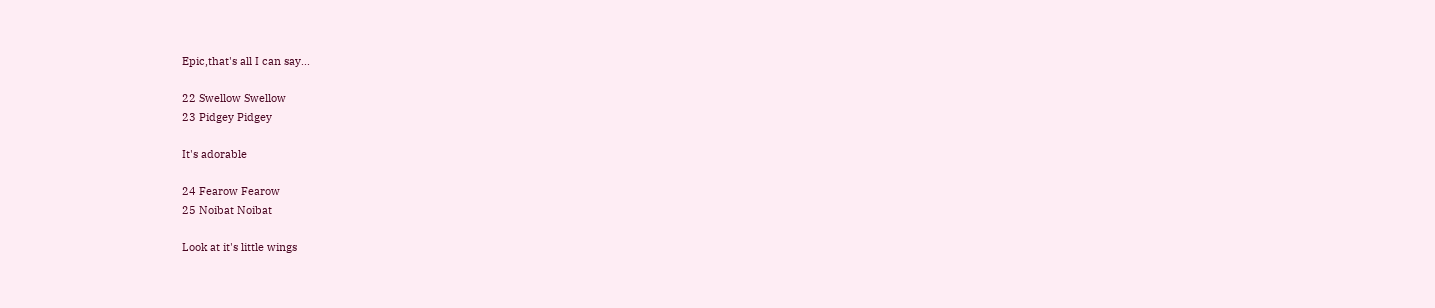Epic,that's all I can say...

22 Swellow Swellow
23 Pidgey Pidgey

It's adorable

24 Fearow Fearow
25 Noibat Noibat

Look at it's little wings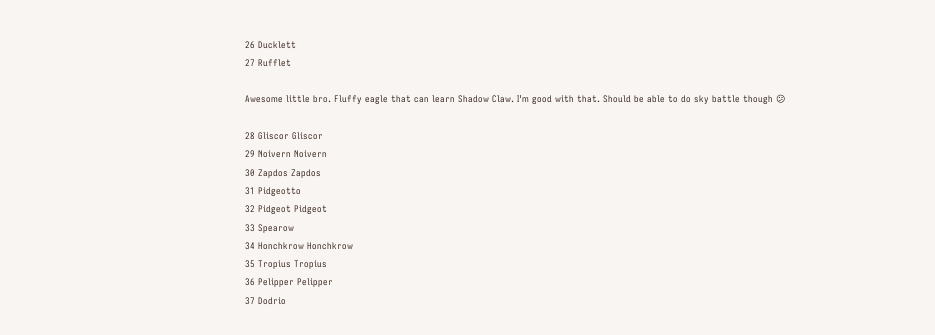26 Ducklett
27 Rufflet

Awesome little bro. Fluffy eagle that can learn Shadow Claw. I'm good with that. Should be able to do sky battle though 😕

28 Gliscor Gliscor
29 Noivern Noivern
30 Zapdos Zapdos
31 Pidgeotto
32 Pidgeot Pidgeot
33 Spearow
34 Honchkrow Honchkrow
35 Tropius Tropius
36 Pelipper Pelipper
37 Dodrio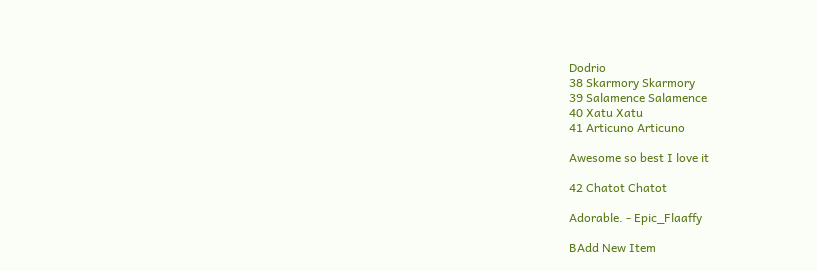Dodrio
38 Skarmory Skarmory
39 Salamence Salamence
40 Xatu Xatu
41 Articuno Articuno

Awesome so best I love it

42 Chatot Chatot

Adorable. - Epic_Flaaffy

BAdd New Item